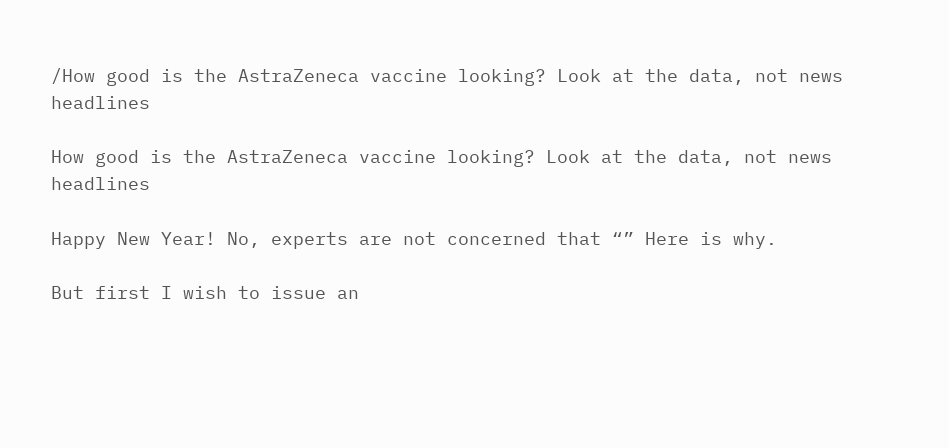/How good is the AstraZeneca vaccine looking? Look at the data, not news headlines

How good is the AstraZeneca vaccine looking? Look at the data, not news headlines

Happy New Year! No, experts are not concerned that “” Here is why.

But first I wish to issue an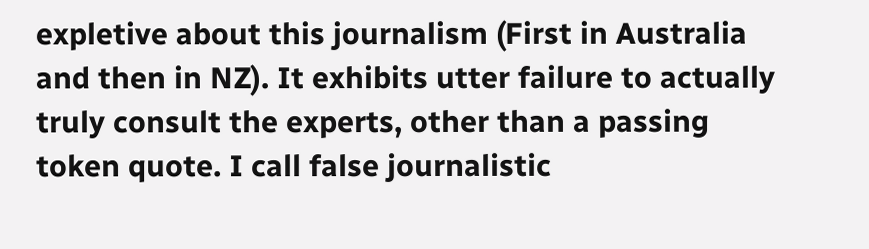expletive about this journalism (First in Australia and then in NZ). It exhibits utter failure to actually truly consult the experts, other than a passing token quote. I call false journalistic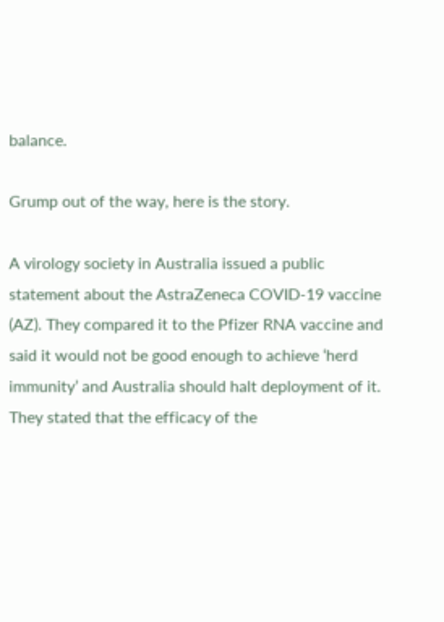balance.

Grump out of the way, here is the story.

A virology society in Australia issued a public statement about the AstraZeneca COVID-19 vaccine (AZ). They compared it to the Pfizer RNA vaccine and said it would not be good enough to achieve ‘herd immunity’ and Australia should halt deployment of it. They stated that the efficacy of the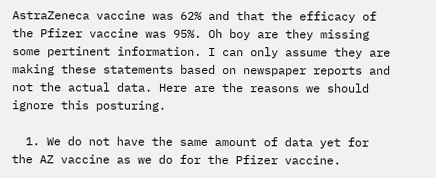AstraZeneca vaccine was 62% and that the efficacy of the Pfizer vaccine was 95%. Oh boy are they missing some pertinent information. I can only assume they are making these statements based on newspaper reports and not the actual data. Here are the reasons we should ignore this posturing.

  1. We do not have the same amount of data yet for the AZ vaccine as we do for the Pfizer vaccine.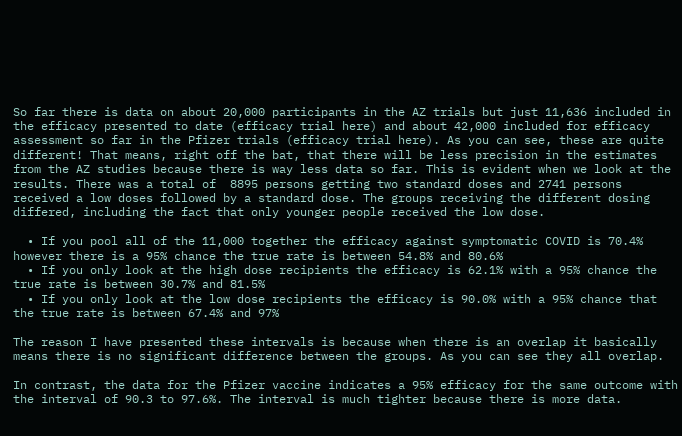So far there is data on about 20,000 participants in the AZ trials but just 11,636 included in the efficacy presented to date (efficacy trial here) and about 42,000 included for efficacy assessment so far in the Pfizer trials (efficacy trial here). As you can see, these are quite different! That means, right off the bat, that there will be less precision in the estimates from the AZ studies because there is way less data so far. This is evident when we look at the results. There was a total of  8895 persons getting two standard doses and 2741 persons received a low doses followed by a standard dose. The groups receiving the different dosing differed, including the fact that only younger people received the low dose.

  • If you pool all of the 11,000 together the efficacy against symptomatic COVID is 70.4% however there is a 95% chance the true rate is between 54.8% and 80.6%
  • If you only look at the high dose recipients the efficacy is 62.1% with a 95% chance the true rate is between 30.7% and 81.5%
  • If you only look at the low dose recipients the efficacy is 90.0% with a 95% chance that the true rate is between 67.4% and 97%

The reason I have presented these intervals is because when there is an overlap it basically means there is no significant difference between the groups. As you can see they all overlap.

In contrast, the data for the Pfizer vaccine indicates a 95% efficacy for the same outcome with the interval of 90.3 to 97.6%. The interval is much tighter because there is more data.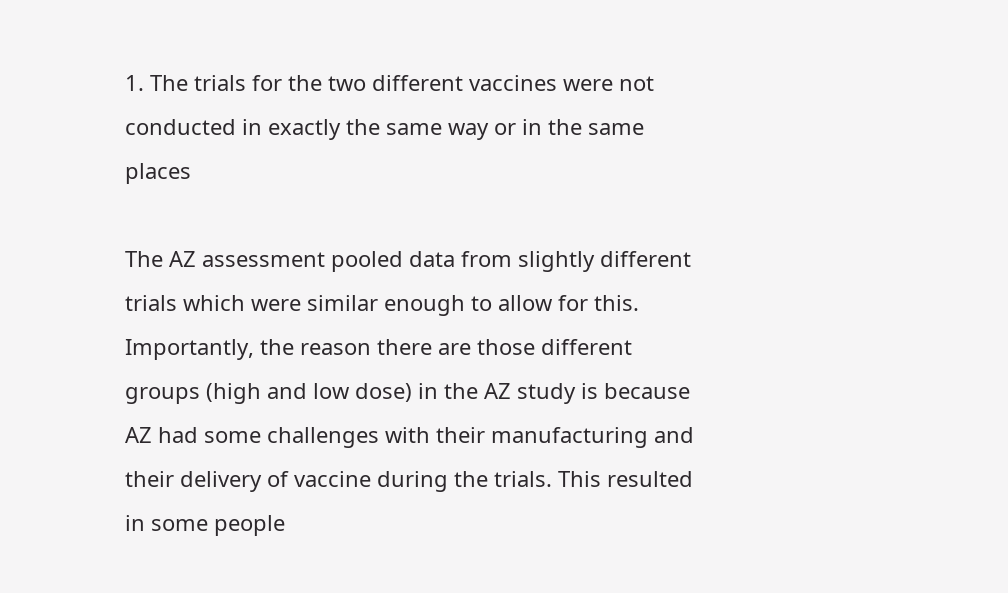1. The trials for the two different vaccines were not conducted in exactly the same way or in the same places

The AZ assessment pooled data from slightly different trials which were similar enough to allow for this. Importantly, the reason there are those different groups (high and low dose) in the AZ study is because AZ had some challenges with their manufacturing and their delivery of vaccine during the trials. This resulted in some people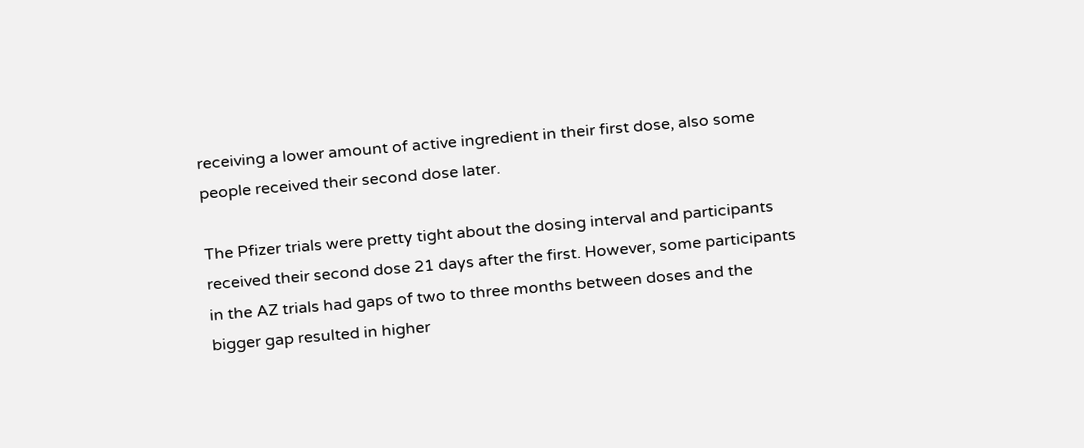receiving a lower amount of active ingredient in their first dose, also some people received their second dose later.

The Pfizer trials were pretty tight about the dosing interval and participants received their second dose 21 days after the first. However, some participants in the AZ trials had gaps of two to three months between doses and the bigger gap resulted in higher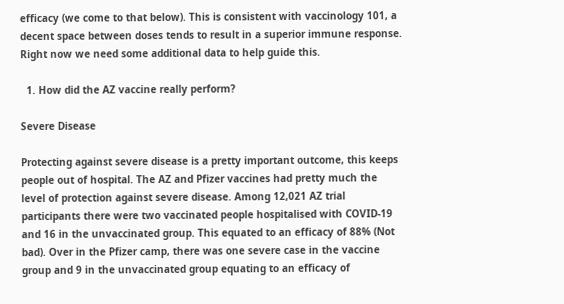efficacy (we come to that below). This is consistent with vaccinology 101, a decent space between doses tends to result in a superior immune response.  Right now we need some additional data to help guide this.

  1. How did the AZ vaccine really perform?

Severe Disease

Protecting against severe disease is a pretty important outcome, this keeps people out of hospital. The AZ and Pfizer vaccines had pretty much the level of protection against severe disease. Among 12,021 AZ trial participants there were two vaccinated people hospitalised with COVID-19 and 16 in the unvaccinated group. This equated to an efficacy of 88% (Not bad). Over in the Pfizer camp, there was one severe case in the vaccine group and 9 in the unvaccinated group equating to an efficacy of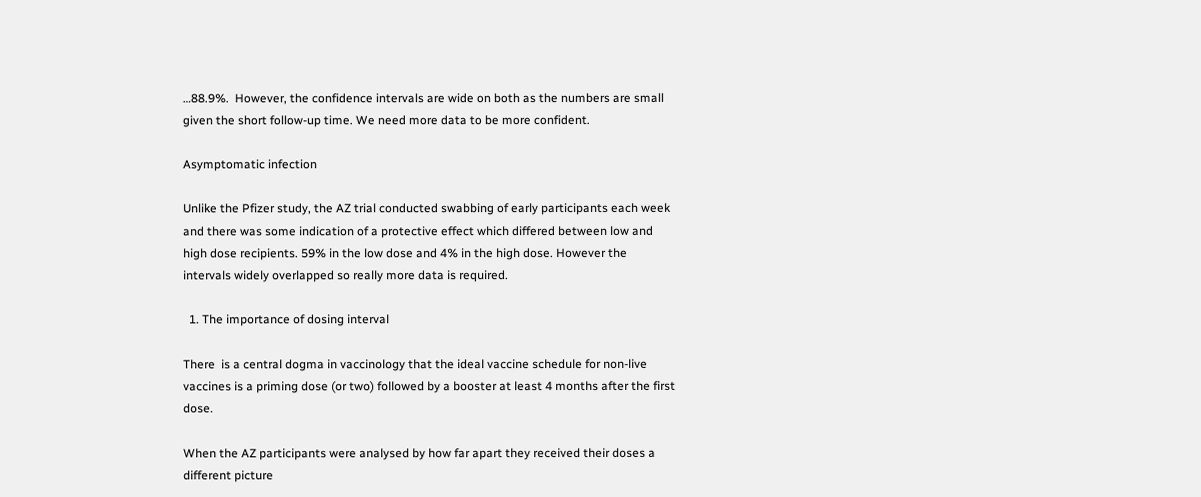…88.9%.  However, the confidence intervals are wide on both as the numbers are small given the short follow-up time. We need more data to be more confident.

Asymptomatic infection

Unlike the Pfizer study, the AZ trial conducted swabbing of early participants each week and there was some indication of a protective effect which differed between low and high dose recipients. 59% in the low dose and 4% in the high dose. However the intervals widely overlapped so really more data is required.

  1. The importance of dosing interval

There  is a central dogma in vaccinology that the ideal vaccine schedule for non-live vaccines is a priming dose (or two) followed by a booster at least 4 months after the first dose.

When the AZ participants were analysed by how far apart they received their doses a different picture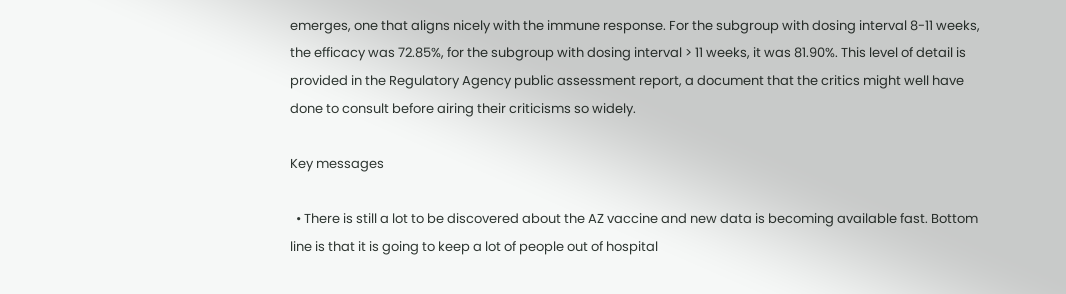emerges, one that aligns nicely with the immune response. For the subgroup with dosing interval 8-11 weeks, the efficacy was 72.85%, for the subgroup with dosing interval > 11 weeks, it was 81.90%. This level of detail is provided in the Regulatory Agency public assessment report, a document that the critics might well have done to consult before airing their criticisms so widely.

Key messages

  • There is still a lot to be discovered about the AZ vaccine and new data is becoming available fast. Bottom line is that it is going to keep a lot of people out of hospital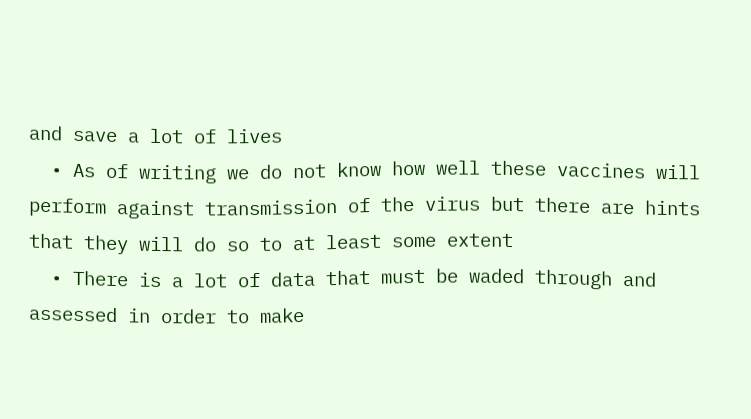and save a lot of lives
  • As of writing we do not know how well these vaccines will perform against transmission of the virus but there are hints that they will do so to at least some extent
  • There is a lot of data that must be waded through and assessed in order to make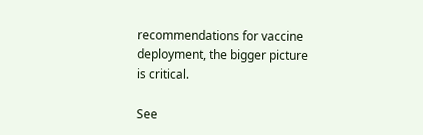recommendations for vaccine deployment, the bigger picture is critical.

See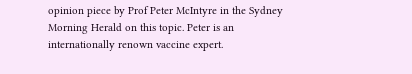opinion piece by Prof Peter McIntyre in the Sydney Morning Herald on this topic. Peter is an internationally renown vaccine expert.